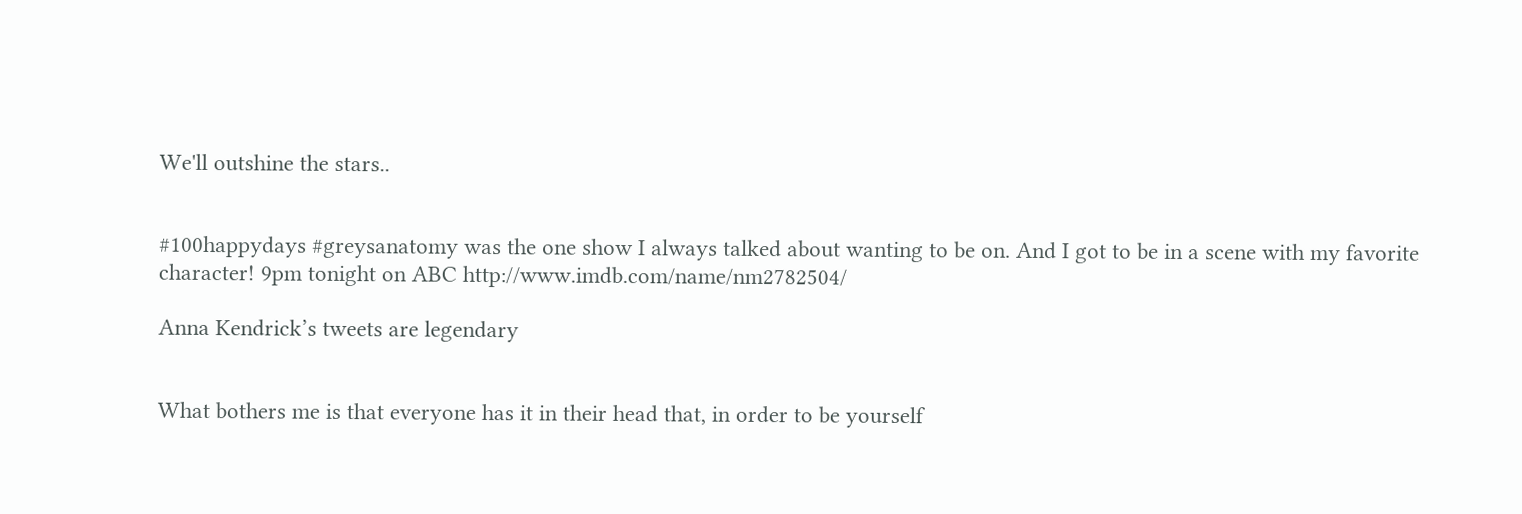We'll outshine the stars..


#100happydays #greysanatomy was the one show I always talked about wanting to be on. And I got to be in a scene with my favorite character! 9pm tonight on ABC http://www.imdb.com/name/nm2782504/

Anna Kendrick’s tweets are legendary


What bothers me is that everyone has it in their head that, in order to be yourself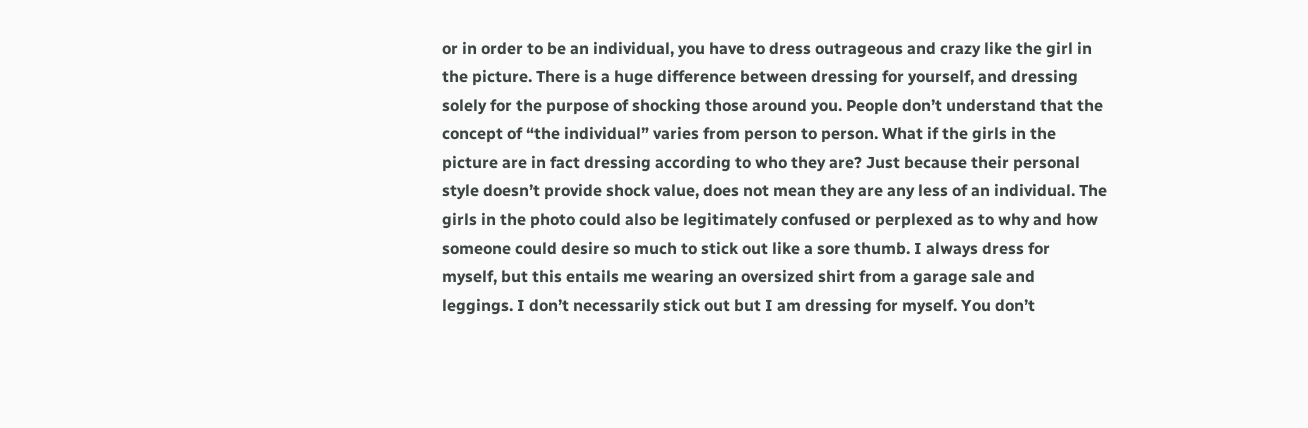or in order to be an individual, you have to dress outrageous and crazy like the girl in the picture. There is a huge difference between dressing for yourself, and dressing solely for the purpose of shocking those around you. People don’t understand that the concept of “the individual” varies from person to person. What if the girls in the picture are in fact dressing according to who they are? Just because their personal style doesn’t provide shock value, does not mean they are any less of an individual. The girls in the photo could also be legitimately confused or perplexed as to why and how someone could desire so much to stick out like a sore thumb. I always dress for myself, but this entails me wearing an oversized shirt from a garage sale and leggings. I don’t necessarily stick out but I am dressing for myself. You don’t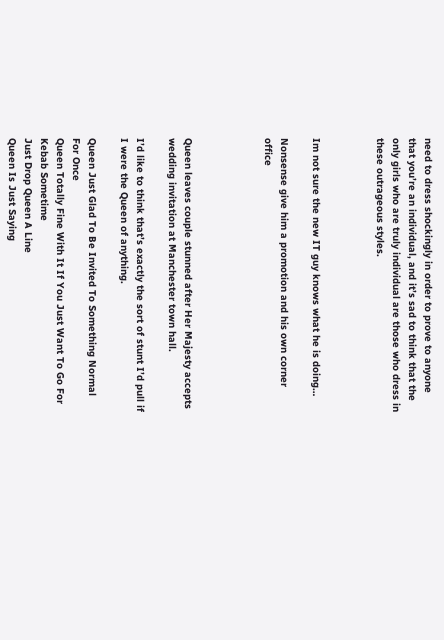need to dress shockingly in order to prove to anyone that you’re an individual, and it’s sad to think that the only girls who are truly individual are those who dress in these outrageous styles.



Im not sure the new IT guy knows what he is doing…

Nonsense give him a promotion and his own corner office




Queen leaves couple stunned after Her Majesty accepts wedding invitation at Manchester town hall.

I’d like to think that’s exactly the sort of stunt I’d pull if I were the Queen of anything.

Queen Just Glad To Be Invited To Something Normal For Once
Queen Totally Fine With It If You Just Want To Go For Kebab Sometime
Just Drop Queen A Line
Queen Is Just Saying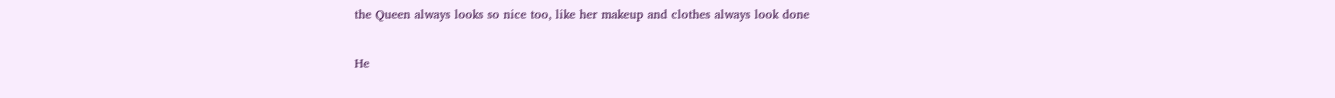the Queen always looks so nice too, like her makeup and clothes always look done

He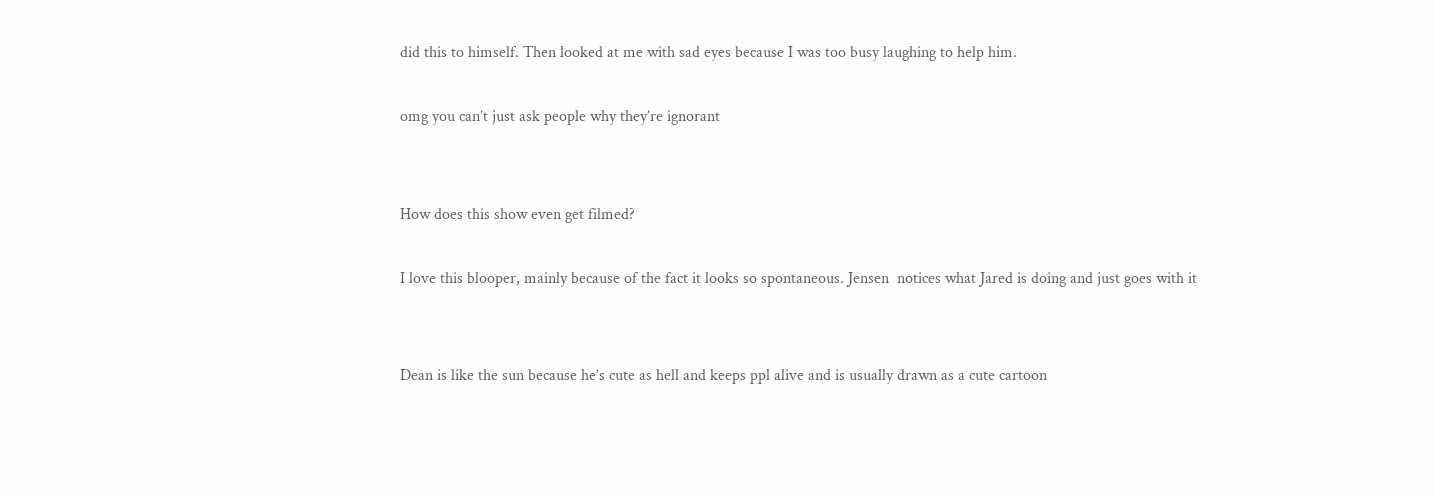did this to himself. Then looked at me with sad eyes because I was too busy laughing to help him.

omg you can’t just ask people why they’re ignorant


How does this show even get filmed?

I love this blooper, mainly because of the fact it looks so spontaneous. Jensen  notices what Jared is doing and just goes with it


Dean is like the sun because he’s cute as hell and keeps ppl alive and is usually drawn as a cute cartoon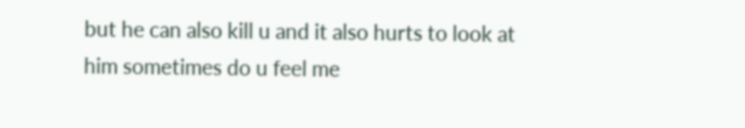but he can also kill u and it also hurts to look at him sometimes do u feel me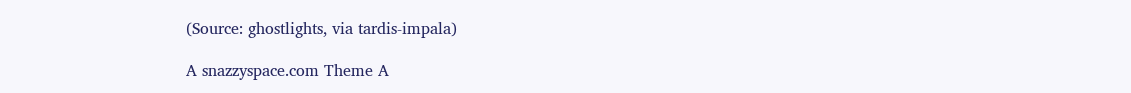(Source: ghostlights, via tardis-impala)

A snazzyspace.com Theme A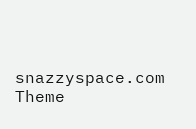snazzyspace.com Theme